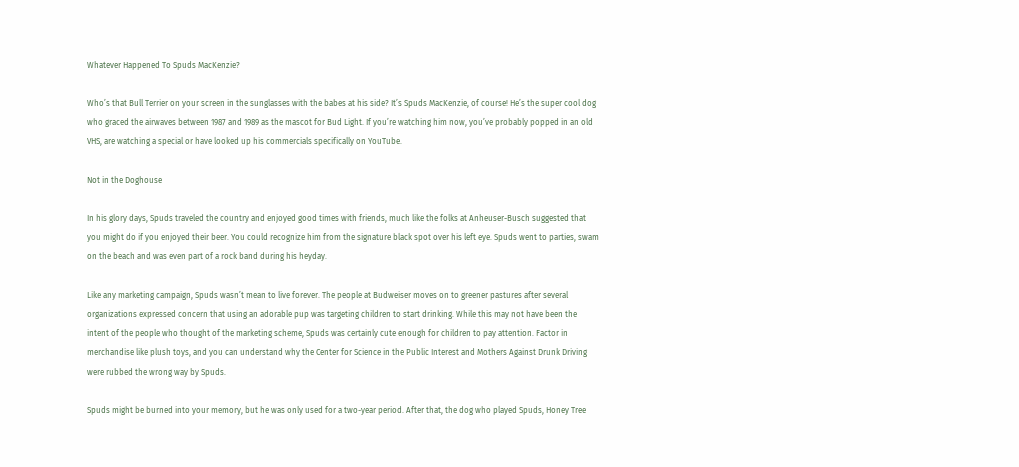Whatever Happened To Spuds MacKenzie?

Who’s that Bull Terrier on your screen in the sunglasses with the babes at his side? It’s Spuds MacKenzie, of course! He’s the super cool dog who graced the airwaves between 1987 and 1989 as the mascot for Bud Light. If you’re watching him now, you’ve probably popped in an old VHS, are watching a special or have looked up his commercials specifically on YouTube.

Not in the Doghouse

In his glory days, Spuds traveled the country and enjoyed good times with friends, much like the folks at Anheuser-Busch suggested that you might do if you enjoyed their beer. You could recognize him from the signature black spot over his left eye. Spuds went to parties, swam on the beach and was even part of a rock band during his heyday.

Like any marketing campaign, Spuds wasn’t mean to live forever. The people at Budweiser moves on to greener pastures after several organizations expressed concern that using an adorable pup was targeting children to start drinking. While this may not have been the intent of the people who thought of the marketing scheme, Spuds was certainly cute enough for children to pay attention. Factor in merchandise like plush toys, and you can understand why the Center for Science in the Public Interest and Mothers Against Drunk Driving were rubbed the wrong way by Spuds.

Spuds might be burned into your memory, but he was only used for a two-year period. After that, the dog who played Spuds, Honey Tree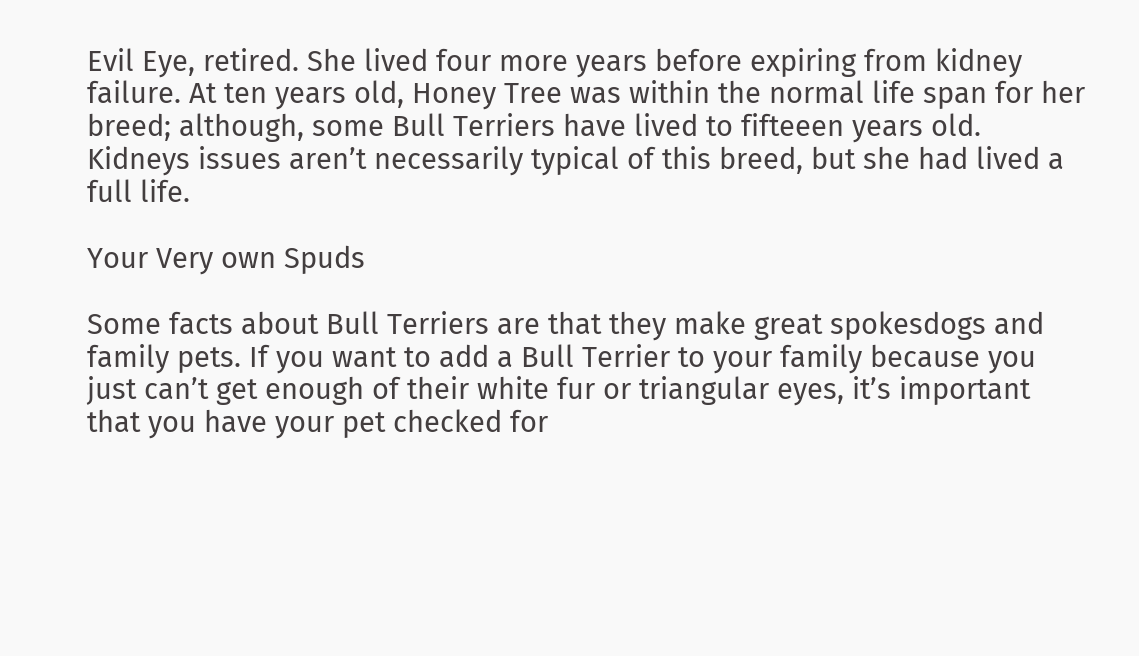Evil Eye, retired. She lived four more years before expiring from kidney failure. At ten years old, Honey Tree was within the normal life span for her breed; although, some Bull Terriers have lived to fifteeen years old. Kidneys issues aren’t necessarily typical of this breed, but she had lived a full life.

Your Very own Spuds

Some facts about Bull Terriers are that they make great spokesdogs and family pets. If you want to add a Bull Terrier to your family because you just can’t get enough of their white fur or triangular eyes, it’s important that you have your pet checked for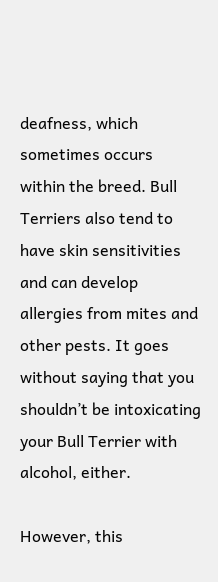deafness, which sometimes occurs within the breed. Bull Terriers also tend to have skin sensitivities and can develop allergies from mites and other pests. It goes without saying that you shouldn’t be intoxicating your Bull Terrier with alcohol, either.

However, this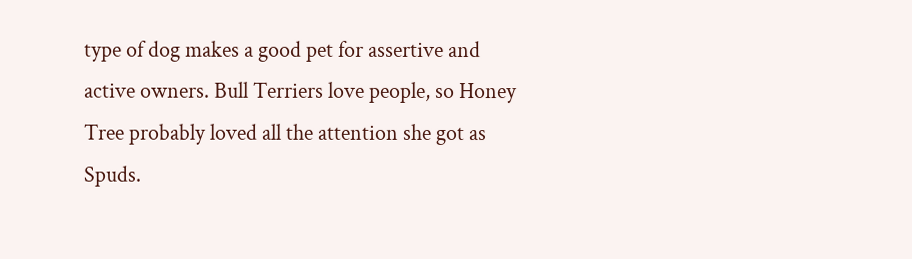type of dog makes a good pet for assertive and active owners. Bull Terriers love people, so Honey Tree probably loved all the attention she got as Spuds.